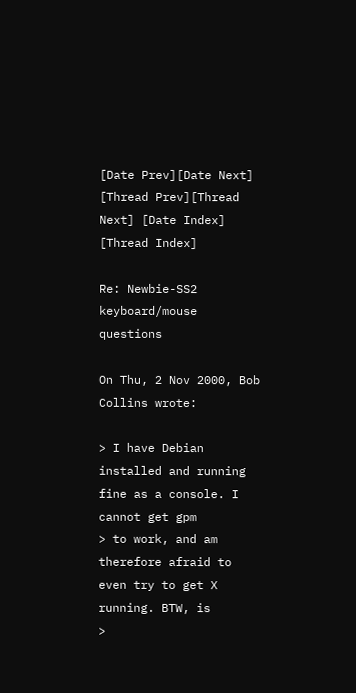[Date Prev][Date Next] [Thread Prev][Thread Next] [Date Index] [Thread Index]

Re: Newbie-SS2 keyboard/mouse questions

On Thu, 2 Nov 2000, Bob Collins wrote:

> I have Debian installed and running fine as a console. I cannot get gpm
> to work, and am therefore afraid to even try to get X running. BTW, is
>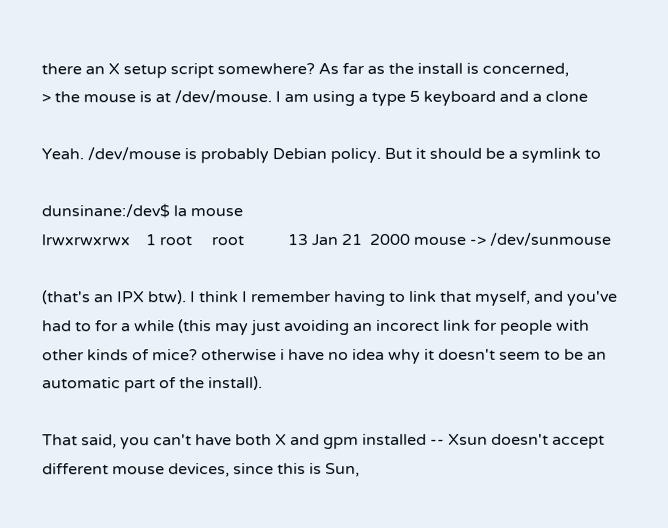there an X setup script somewhere? As far as the install is concerned,
> the mouse is at /dev/mouse. I am using a type 5 keyboard and a clone

Yeah. /dev/mouse is probably Debian policy. But it should be a symlink to

dunsinane:/dev$ la mouse
lrwxrwxrwx    1 root     root           13 Jan 21  2000 mouse -> /dev/sunmouse

(that's an IPX btw). I think I remember having to link that myself, and you've
had to for a while (this may just avoiding an incorect link for people with
other kinds of mice? otherwise i have no idea why it doesn't seem to be an
automatic part of the install).

That said, you can't have both X and gpm installed -- Xsun doesn't accept
different mouse devices, since this is Sun,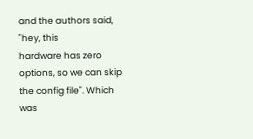and the authors said, "hey, this
hardware has zero options, so we can skip the config file". Which was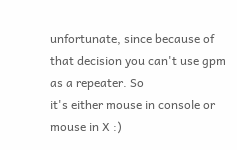unfortunate, since because of that decision you can't use gpm as a repeater. So
it's either mouse in console or mouse in X :)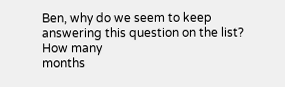Ben, why do we seem to keep answering this question on the list? How many
months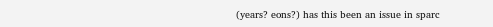(years? eons?) has this been an issue in sparc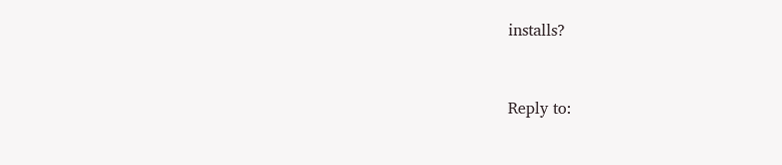installs?


Reply to: